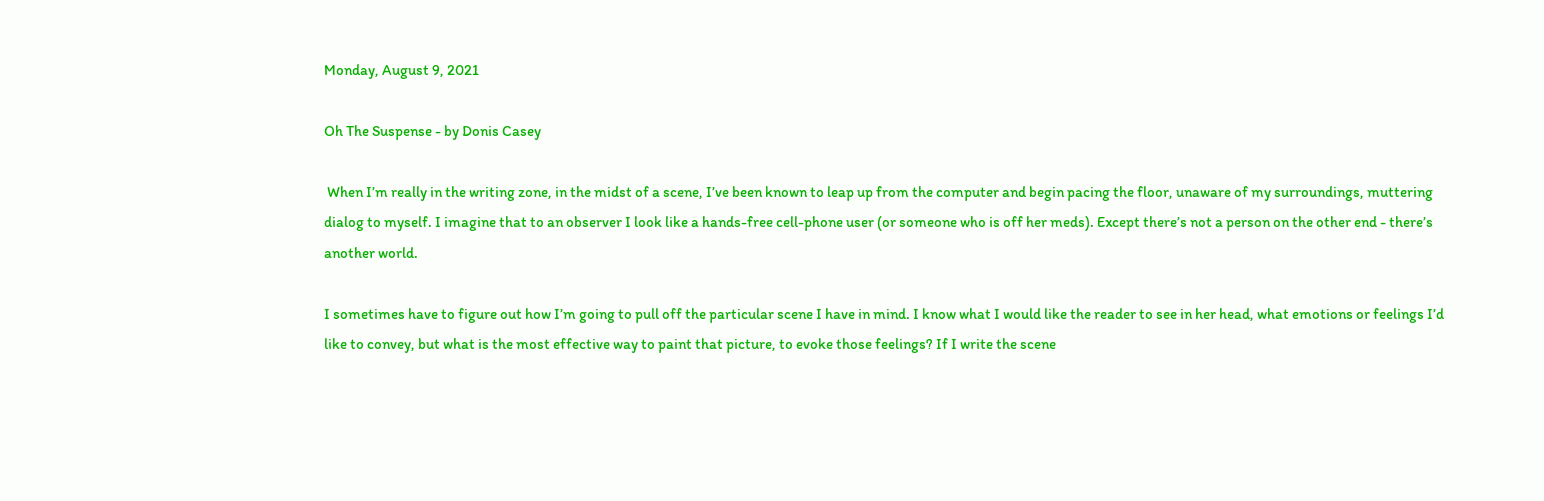Monday, August 9, 2021

Oh The Suspense - by Donis Casey

 When I’m really in the writing zone, in the midst of a scene, I’ve been known to leap up from the computer and begin pacing the floor, unaware of my surroundings, muttering dialog to myself. I imagine that to an observer I look like a hands-free cell-phone user (or someone who is off her meds). Except there’s not a person on the other end - there’s another world.

I sometimes have to figure out how I’m going to pull off the particular scene I have in mind. I know what I would like the reader to see in her head, what emotions or feelings I’d like to convey, but what is the most effective way to paint that picture, to evoke those feelings? If I write the scene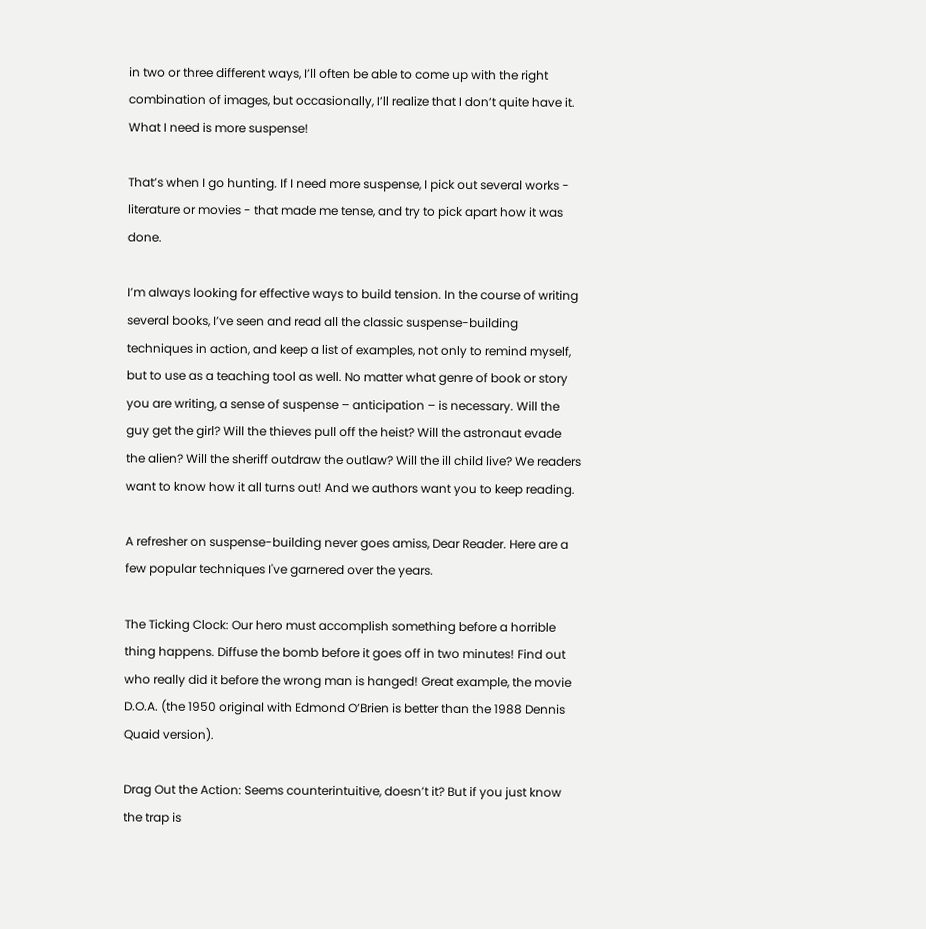in two or three different ways, I’ll often be able to come up with the right combination of images, but occasionally, I’ll realize that I don’t quite have it. What I need is more suspense!

That’s when I go hunting. If I need more suspense, I pick out several works - literature or movies - that made me tense, and try to pick apart how it was done.

I’m always looking for effective ways to build tension. In the course of writing several books, I’ve seen and read all the classic suspense-building techniques in action, and keep a list of examples, not only to remind myself, but to use as a teaching tool as well. No matter what genre of book or story you are writing, a sense of suspense – anticipation – is necessary. Will the guy get the girl? Will the thieves pull off the heist? Will the astronaut evade the alien? Will the sheriff outdraw the outlaw? Will the ill child live? We readers want to know how it all turns out! And we authors want you to keep reading.

A refresher on suspense-building never goes amiss, Dear Reader. Here are a few popular techniques I've garnered over the years.

The Ticking Clock: Our hero must accomplish something before a horrible thing happens. Diffuse the bomb before it goes off in two minutes! Find out who really did it before the wrong man is hanged! Great example, the movie D.O.A. (the 1950 original with Edmond O’Brien is better than the 1988 Dennis Quaid version).

Drag Out the Action: Seems counterintuitive, doesn’t it? But if you just know the trap is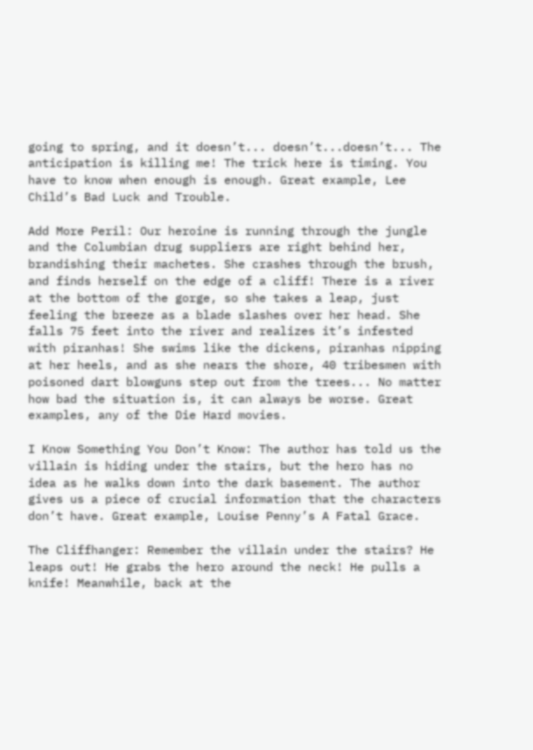going to spring, and it doesn’t... doesn’t...doesn’t... The anticipation is killing me! The trick here is timing. You have to know when enough is enough. Great example, Lee Child’s Bad Luck and Trouble.

Add More Peril: Our heroine is running through the jungle and the Columbian drug suppliers are right behind her, brandishing their machetes. She crashes through the brush, and finds herself on the edge of a cliff! There is a river at the bottom of the gorge, so she takes a leap, just feeling the breeze as a blade slashes over her head. She falls 75 feet into the river and realizes it’s infested with piranhas! She swims like the dickens, piranhas nipping at her heels, and as she nears the shore, 40 tribesmen with poisoned dart blowguns step out from the trees... No matter how bad the situation is, it can always be worse. Great examples, any of the Die Hard movies.

I Know Something You Don’t Know: The author has told us the villain is hiding under the stairs, but the hero has no idea as he walks down into the dark basement. The author gives us a piece of crucial information that the characters don’t have. Great example, Louise Penny’s A Fatal Grace.

The Cliffhanger: Remember the villain under the stairs? He leaps out! He grabs the hero around the neck! He pulls a knife! Meanwhile, back at the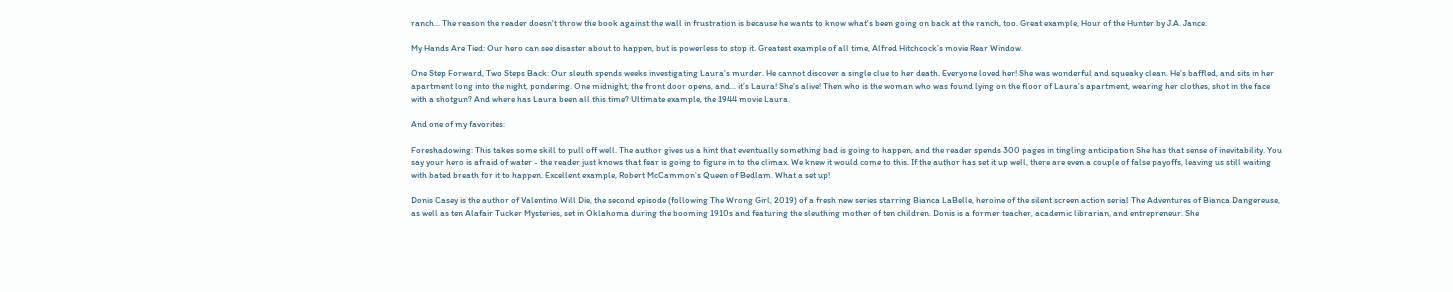ranch... The reason the reader doesn't throw the book against the wall in frustration is because he wants to know what's been going on back at the ranch, too. Great example, Hour of the Hunter by J.A. Jance.

My Hands Are Tied: Our hero can see disaster about to happen, but is powerless to stop it. Greatest example of all time, Alfred Hitchcock’s movie Rear Window.

One Step Forward, Two Steps Back: Our sleuth spends weeks investigating Laura’s murder. He cannot discover a single clue to her death. Everyone loved her! She was wonderful and squeaky clean. He’s baffled, and sits in her apartment long into the night, pondering. One midnight, the front door opens, and... it’s Laura! She’s alive! Then who is the woman who was found lying on the floor of Laura’s apartment, wearing her clothes, shot in the face with a shotgun? And where has Laura been all this time? Ultimate example, the 1944 movie Laura.

And one of my favorites:

Foreshadowing: This takes some skill to pull off well. The author gives us a hint that eventually something bad is going to happen, and the reader spends 300 pages in tingling anticipation She has that sense of inevitability. You say your hero is afraid of water - the reader just knows that fear is going to figure in to the climax. We knew it would come to this. If the author has set it up well, there are even a couple of false payoffs, leaving us still waiting with bated breath for it to happen. Excellent example, Robert McCammon’s Queen of Bedlam. What a set up!

Donis Casey is the author of Valentino Will Die, the second episode (following The Wrong Girl, 2019) of a fresh new series starring Bianca LaBelle, heroine of the silent screen action serial The Adventures of Bianca Dangereuse, as well as ten Alafair Tucker Mysteries, set in Oklahoma during the booming 1910s and featuring the sleuthing mother of ten children. Donis is a former teacher, academic librarian, and entrepreneur. She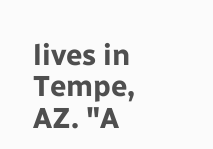lives in Tempe, AZ. "A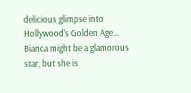delicious glimpse into Hollywood's Golden Age... Bianca might be a glamorous star, but she is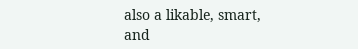also a likable, smart, and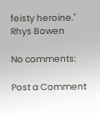feisty heroine." Rhys Bowen

No comments:

Post a Comment